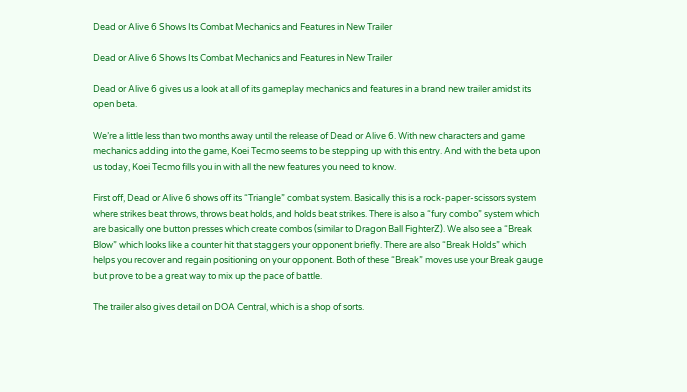Dead or Alive 6 Shows Its Combat Mechanics and Features in New Trailer

Dead or Alive 6 Shows Its Combat Mechanics and Features in New Trailer

Dead or Alive 6 gives us a look at all of its gameplay mechanics and features in a brand new trailer amidst its open beta.

We’re a little less than two months away until the release of Dead or Alive 6. With new characters and game mechanics adding into the game, Koei Tecmo seems to be stepping up with this entry. And with the beta upon us today, Koei Tecmo fills you in with all the new features you need to know.

First off, Dead or Alive 6 shows off its “Triangle” combat system. Basically this is a rock-paper-scissors system where strikes beat throws, throws beat holds, and holds beat strikes. There is also a “fury combo” system which are basically one button presses which create combos (similar to Dragon Ball FighterZ). We also see a “Break Blow” which looks like a counter hit that staggers your opponent briefly. There are also “Break Holds” which helps you recover and regain positioning on your opponent. Both of these “Break” moves use your Break gauge but prove to be a great way to mix up the pace of battle.

The trailer also gives detail on DOA Central, which is a shop of sorts.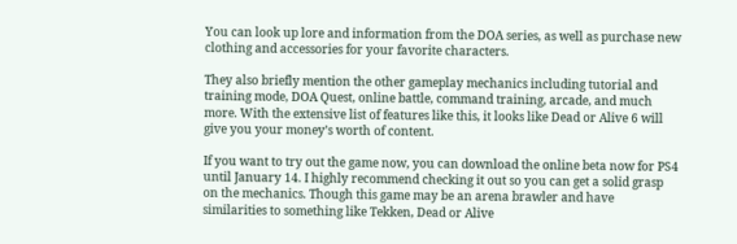You can look up lore and information from the DOA series, as well as purchase new clothing and accessories for your favorite characters.

They also briefly mention the other gameplay mechanics including tutorial and training mode, DOA Quest, online battle, command training, arcade, and much more. With the extensive list of features like this, it looks like Dead or Alive 6 will give you your money’s worth of content.

If you want to try out the game now, you can download the online beta now for PS4 until January 14. I highly recommend checking it out so you can get a solid grasp on the mechanics. Though this game may be an arena brawler and have similarities to something like Tekken, Dead or Alive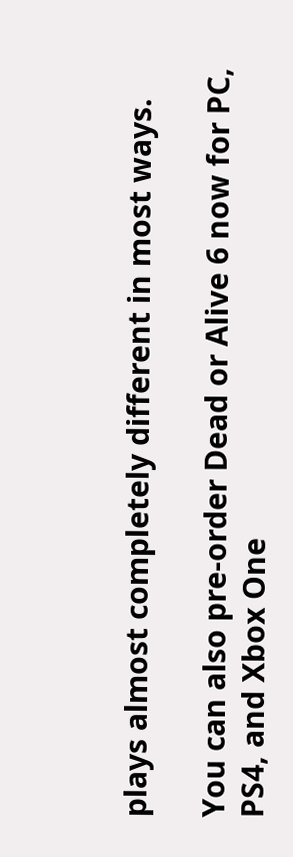plays almost completely different in most ways.

You can also pre-order Dead or Alive 6 now for PC, PS4, and Xbox One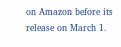on Amazon before its release on March 1.